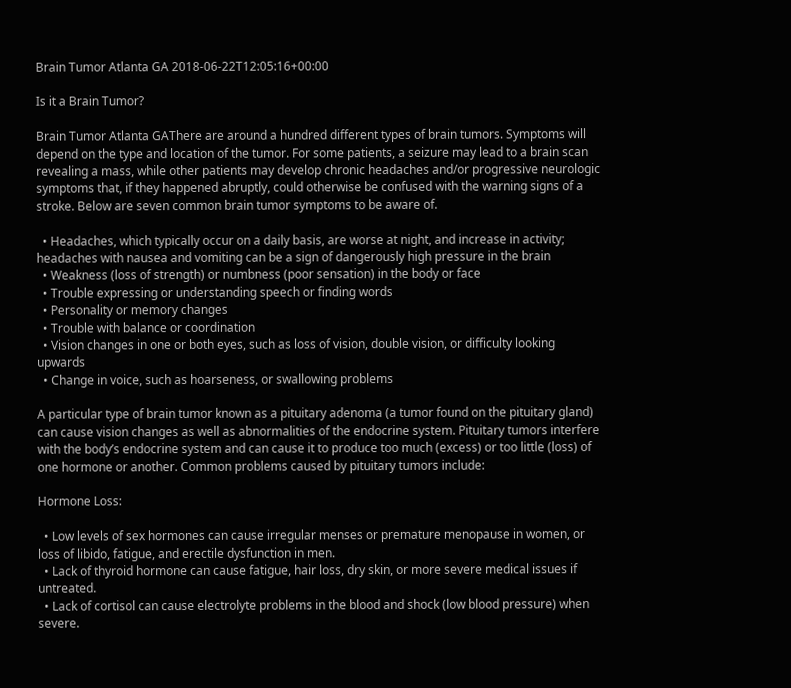Brain Tumor Atlanta GA 2018-06-22T12:05:16+00:00

Is it a Brain Tumor?

Brain Tumor Atlanta GAThere are around a hundred different types of brain tumors. Symptoms will depend on the type and location of the tumor. For some patients, a seizure may lead to a brain scan revealing a mass, while other patients may develop chronic headaches and/or progressive neurologic symptoms that, if they happened abruptly, could otherwise be confused with the warning signs of a stroke. Below are seven common brain tumor symptoms to be aware of.

  • Headaches, which typically occur on a daily basis, are worse at night, and increase in activity; headaches with nausea and vomiting can be a sign of dangerously high pressure in the brain
  • Weakness (loss of strength) or numbness (poor sensation) in the body or face
  • Trouble expressing or understanding speech or finding words
  • Personality or memory changes
  • Trouble with balance or coordination
  • Vision changes in one or both eyes, such as loss of vision, double vision, or difficulty looking upwards
  • Change in voice, such as hoarseness, or swallowing problems

A particular type of brain tumor known as a pituitary adenoma (a tumor found on the pituitary gland) can cause vision changes as well as abnormalities of the endocrine system. Pituitary tumors interfere with the body’s endocrine system and can cause it to produce too much (excess) or too little (loss) of one hormone or another. Common problems caused by pituitary tumors include:

Hormone Loss:

  • Low levels of sex hormones can cause irregular menses or premature menopause in women, or loss of libido, fatigue, and erectile dysfunction in men.
  • Lack of thyroid hormone can cause fatigue, hair loss, dry skin, or more severe medical issues if untreated.
  • Lack of cortisol can cause electrolyte problems in the blood and shock (low blood pressure) when severe.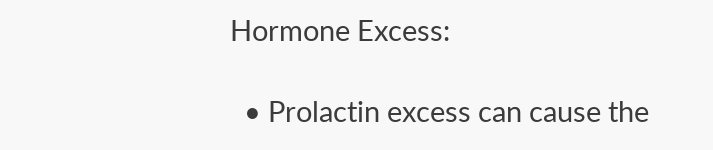Hormone Excess:

  • Prolactin excess can cause the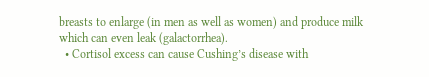breasts to enlarge (in men as well as women) and produce milk which can even leak (galactorrhea).
  • Cortisol excess can cause Cushing’s disease with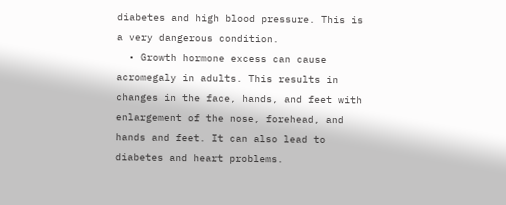diabetes and high blood pressure. This is a very dangerous condition.
  • Growth hormone excess can cause acromegaly in adults. This results in changes in the face, hands, and feet with enlargement of the nose, forehead, and hands and feet. It can also lead to diabetes and heart problems.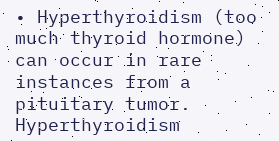• Hyperthyroidism (too much thyroid hormone) can occur in rare instances from a pituitary tumor. Hyperthyroidism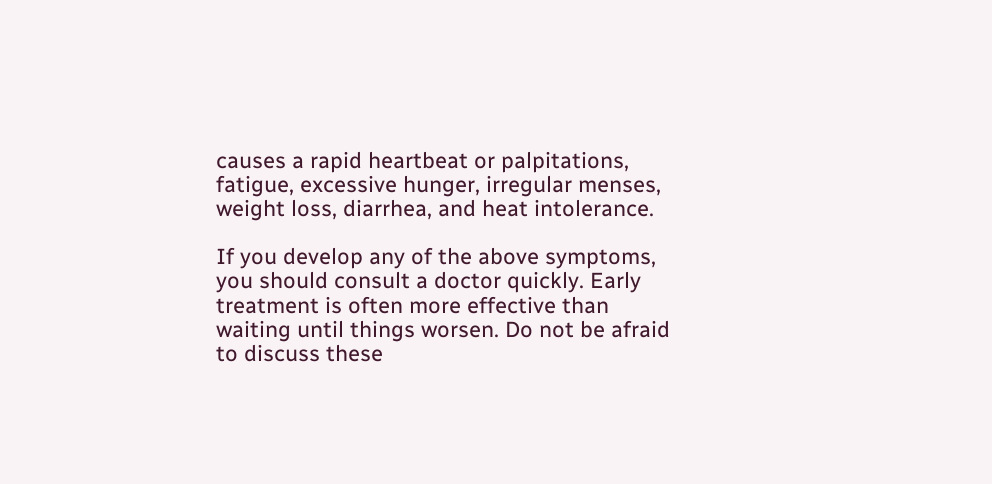causes a rapid heartbeat or palpitations, fatigue, excessive hunger, irregular menses, weight loss, diarrhea, and heat intolerance.

If you develop any of the above symptoms, you should consult a doctor quickly. Early treatment is often more effective than waiting until things worsen. Do not be afraid to discuss these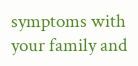symptoms with your family and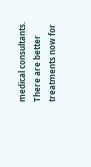medical consultants. There are better treatments now for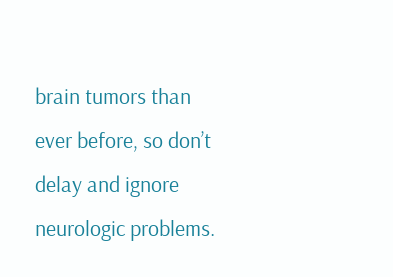brain tumors than ever before, so don’t delay and ignore neurologic problems.